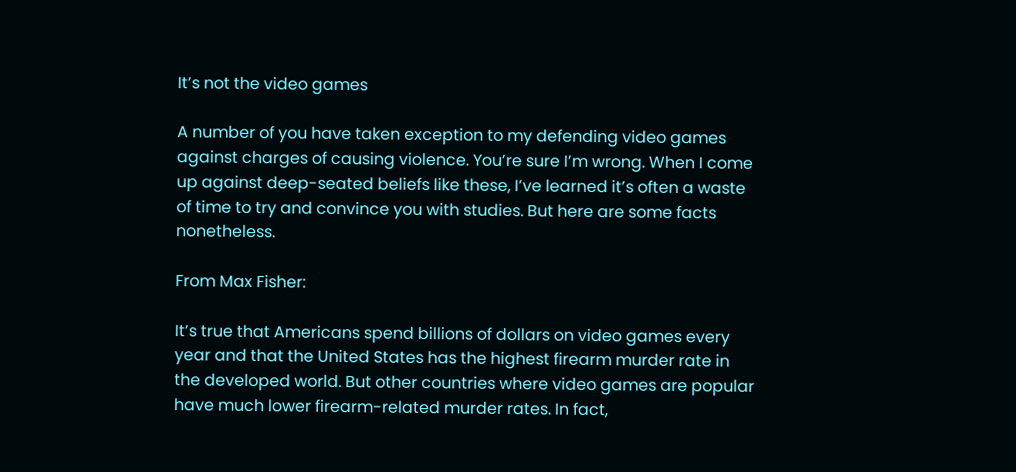It’s not the video games

A number of you have taken exception to my defending video games against charges of causing violence. You’re sure I’m wrong. When I come up against deep-seated beliefs like these, I’ve learned it’s often a waste of time to try and convince you with studies. But here are some facts nonetheless.

From Max Fisher:

It’s true that Americans spend billions of dollars on video games every year and that the United States has the highest firearm murder rate in the developed world. But other countries where video games are popular have much lower firearm-related murder rates. In fact,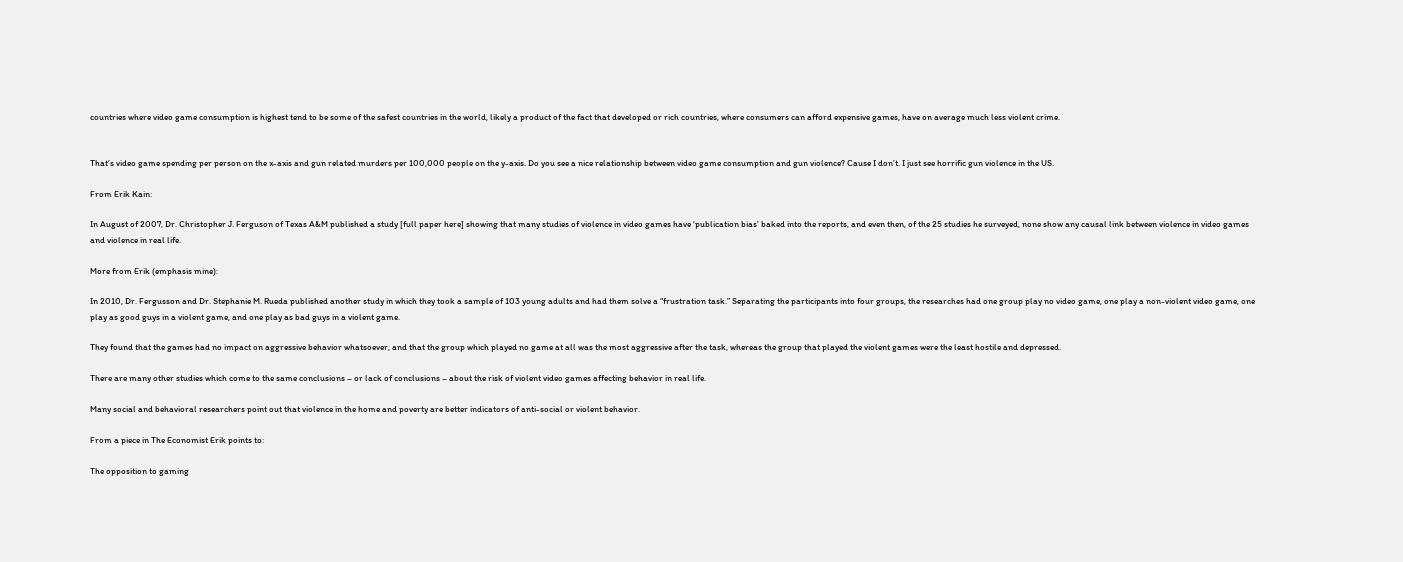countries where video game consumption is highest tend to be some of the safest countries in the world, likely a product of the fact that developed or rich countries, where consumers can afford expensive games, have on average much less violent crime.


That’s video game spending per person on the x-axis and gun related murders per 100,000 people on the y-axis. Do you see a nice relationship between video game consumption and gun violence? Cause I don’t. I just see horrific gun violence in the US.

From Erik Kain:

In August of 2007, Dr. Christopher J. Ferguson of Texas A&M published a study [full paper here] showing that many studies of violence in video games have ‘publication bias’ baked into the reports, and even then, of the 25 studies he surveyed, none show any causal link between violence in video games and violence in real life.

More from Erik (emphasis mine):

In 2010, Dr. Fergusson and Dr. Stephanie M. Rueda published another study in which they took a sample of 103 young adults and had them solve a “frustration task.” Separating the participants into four groups, the researches had one group play no video game, one play a non-violent video game, one play as good guys in a violent game, and one play as bad guys in a violent game.

They found that the games had no impact on aggressive behavior whatsoever, and that the group which played no game at all was the most aggressive after the task, whereas the group that played the violent games were the least hostile and depressed.

There are many other studies which come to the same conclusions – or lack of conclusions – about the risk of violent video games affecting behavior in real life.

Many social and behavioral researchers point out that violence in the home and poverty are better indicators of anti-social or violent behavior.

From a piece in The Economist Erik points to:

The opposition to gaming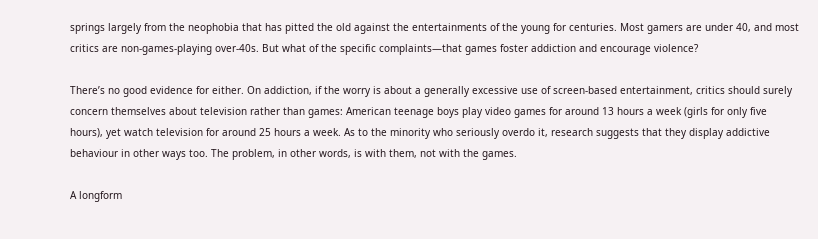springs largely from the neophobia that has pitted the old against the entertainments of the young for centuries. Most gamers are under 40, and most critics are non-games-playing over-40s. But what of the specific complaints—that games foster addiction and encourage violence?

There’s no good evidence for either. On addiction, if the worry is about a generally excessive use of screen-based entertainment, critics should surely concern themselves about television rather than games: American teenage boys play video games for around 13 hours a week (girls for only five hours), yet watch television for around 25 hours a week. As to the minority who seriously overdo it, research suggests that they display addictive behaviour in other ways too. The problem, in other words, is with them, not with the games.

A longform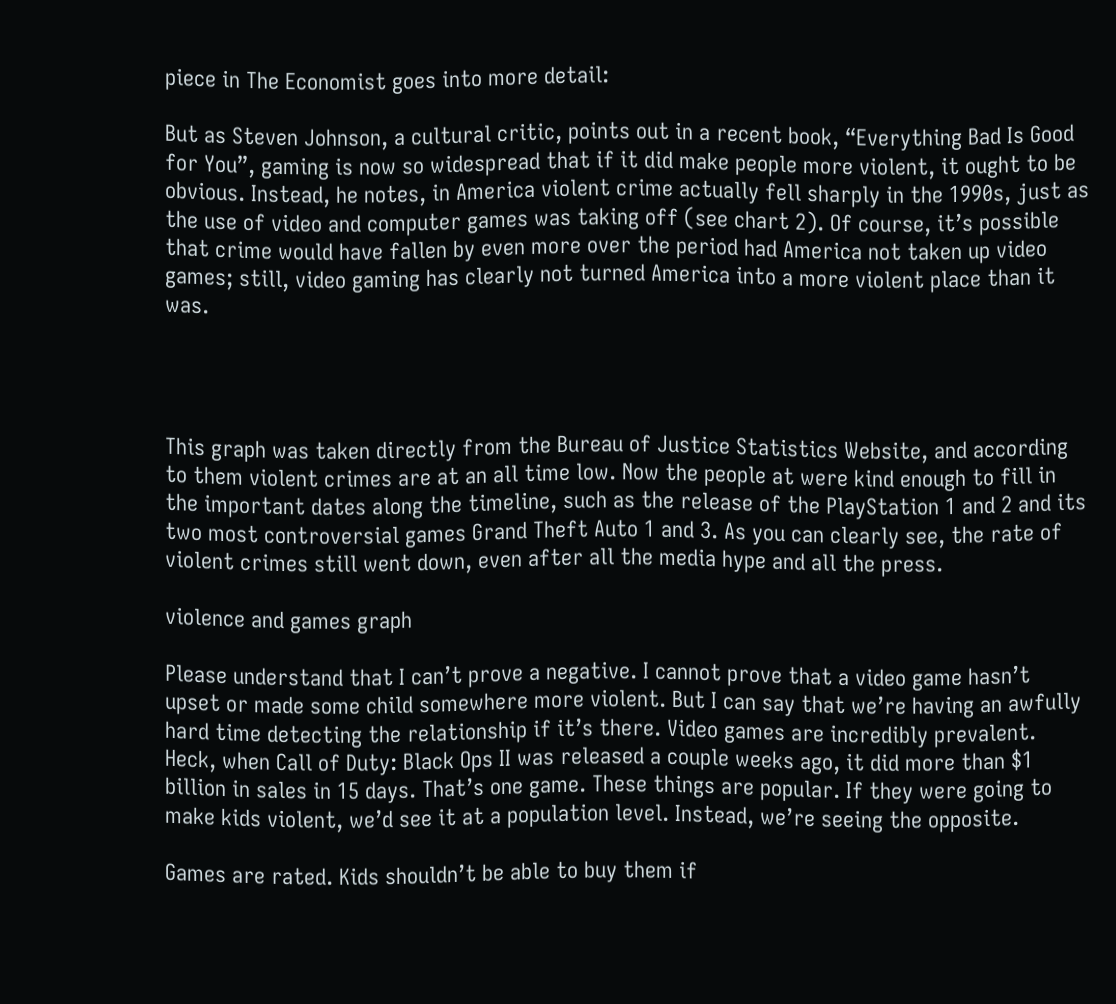piece in The Economist goes into more detail:

But as Steven Johnson, a cultural critic, points out in a recent book, “Everything Bad Is Good for You”, gaming is now so widespread that if it did make people more violent, it ought to be obvious. Instead, he notes, in America violent crime actually fell sharply in the 1990s, just as the use of video and computer games was taking off (see chart 2). Of course, it’s possible that crime would have fallen by even more over the period had America not taken up video games; still, video gaming has clearly not turned America into a more violent place than it was.




This graph was taken directly from the Bureau of Justice Statistics Website, and according to them violent crimes are at an all time low. Now the people at were kind enough to fill in the important dates along the timeline, such as the release of the PlayStation 1 and 2 and its two most controversial games Grand Theft Auto 1 and 3. As you can clearly see, the rate of violent crimes still went down, even after all the media hype and all the press.

violence and games graph

Please understand that I can’t prove a negative. I cannot prove that a video game hasn’t upset or made some child somewhere more violent. But I can say that we’re having an awfully hard time detecting the relationship if it’s there. Video games are incredibly prevalent. Heck, when Call of Duty: Black Ops II was released a couple weeks ago, it did more than $1 billion in sales in 15 days. That’s one game. These things are popular. If they were going to make kids violent, we’d see it at a population level. Instead, we’re seeing the opposite.

Games are rated. Kids shouldn’t be able to buy them if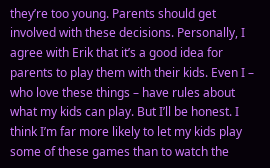they’re too young. Parents should get involved with these decisions. Personally, I agree with Erik that it’s a good idea for parents to play them with their kids. Even I – who love these things – have rules about what my kids can play. But I’ll be honest. I think I’m far more likely to let my kids play some of these games than to watch the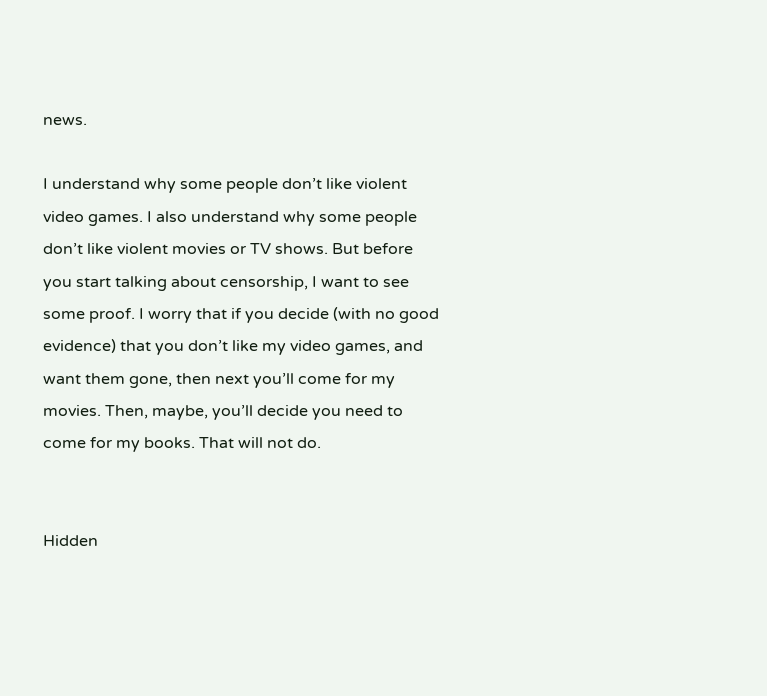news.

I understand why some people don’t like violent video games. I also understand why some people don’t like violent movies or TV shows. But before you start talking about censorship, I want to see some proof. I worry that if you decide (with no good evidence) that you don’t like my video games, and want them gone, then next you’ll come for my movies. Then, maybe, you’ll decide you need to come for my books. That will not do.


Hidden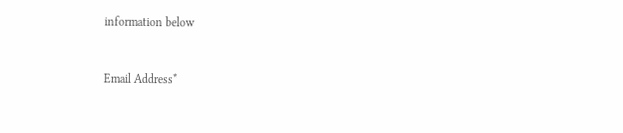information below


Email Address*